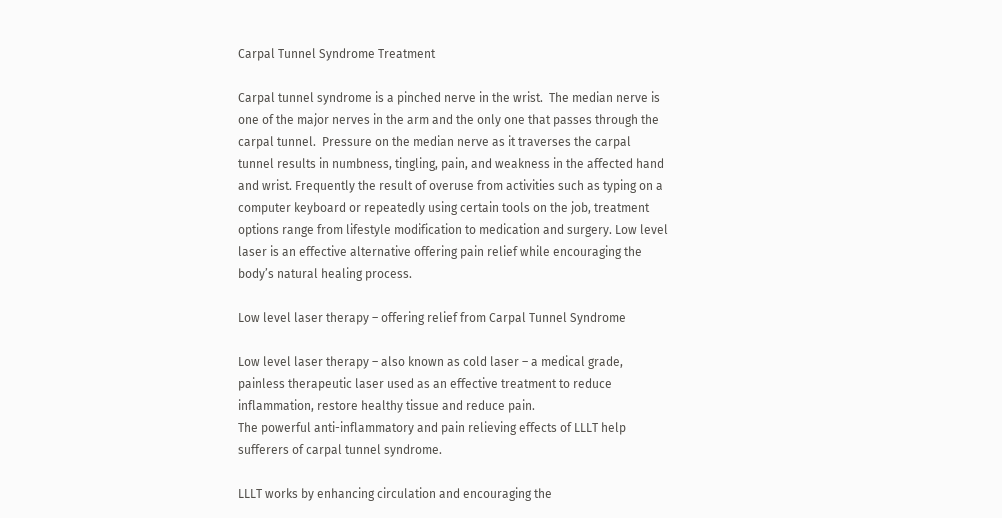Carpal Tunnel Syndrome Treatment

Carpal tunnel syndrome is a pinched nerve in the wrist.  The median nerve is one of the major nerves in the arm and the only one that passes through the carpal tunnel.  Pressure on the median nerve as it traverses the carpal tunnel results in numbness, tingling, pain, and weakness in the affected hand and wrist. Frequently the result of overuse from activities such as typing on a computer keyboard or repeatedly using certain tools on the job, treatment options range from lifestyle modification to medication and surgery. Low level laser is an effective alternative offering pain relief while encouraging the body’s natural healing process.

Low level laser therapy – offering relief from Carpal Tunnel Syndrome

Low level laser therapy – also known as cold laser – a medical grade, painless therapeutic laser used as an effective treatment to reduce inflammation, restore healthy tissue and reduce pain.
The powerful anti-inflammatory and pain relieving effects of LLLT help sufferers of carpal tunnel syndrome.

LLLT works by enhancing circulation and encouraging the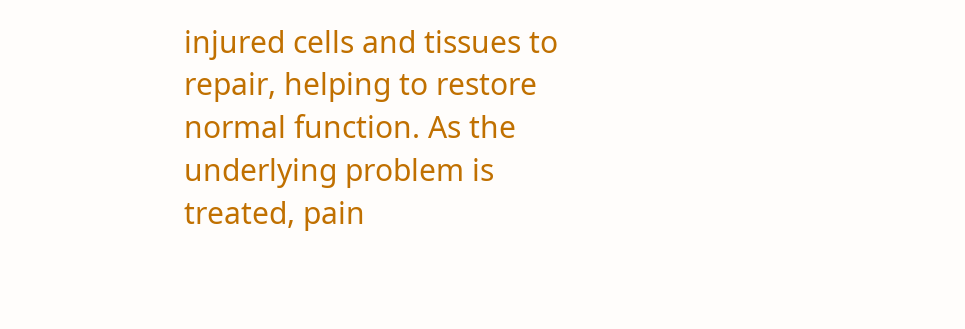injured cells and tissues to repair, helping to restore normal function. As the underlying problem is treated, pain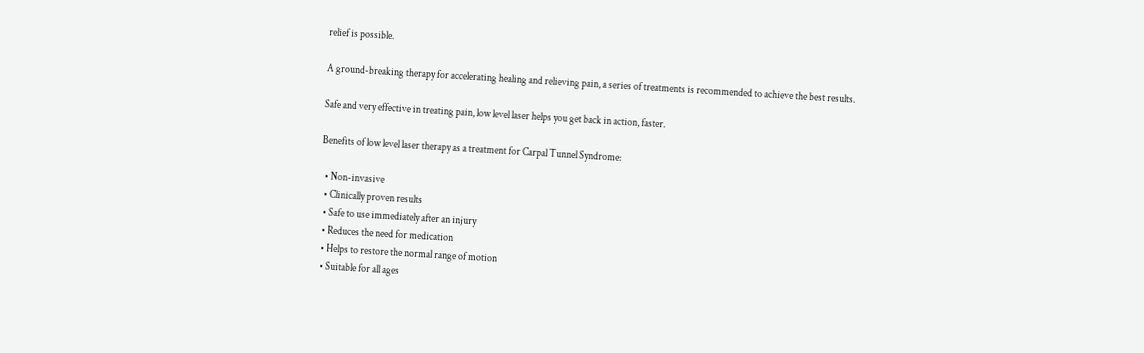relief is possible.

A ground-breaking therapy for accelerating healing and relieving pain, a series of treatments is recommended to achieve the best results.

Safe and very effective in treating pain, low level laser helps you get back in action, faster.

Benefits of low level laser therapy as a treatment for Carpal Tunnel Syndrome:

  • Non-invasive
  • Clinically proven results
  • Safe to use immediately after an injury
  • Reduces the need for medication
  • Helps to restore the normal range of motion
  • Suitable for all ages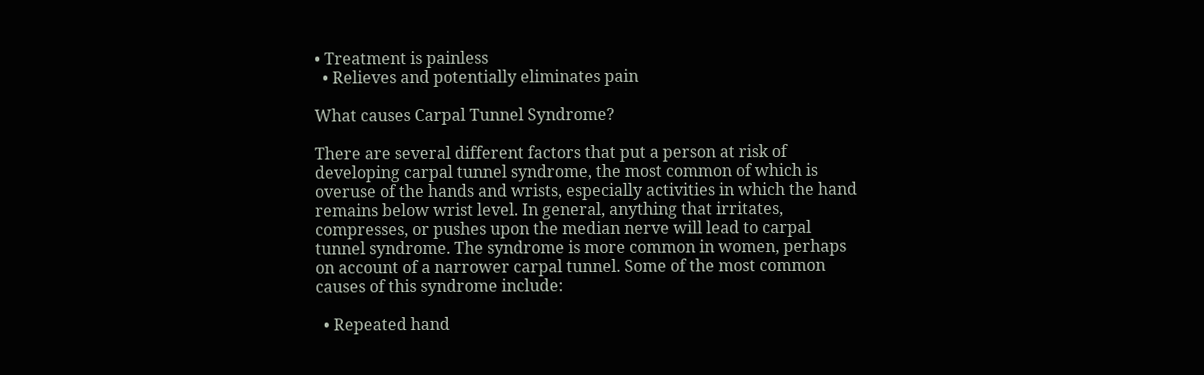• Treatment is painless
  • Relieves and potentially eliminates pain

What causes Carpal Tunnel Syndrome?

There are several different factors that put a person at risk of developing carpal tunnel syndrome, the most common of which is overuse of the hands and wrists, especially activities in which the hand remains below wrist level. In general, anything that irritates, compresses, or pushes upon the median nerve will lead to carpal tunnel syndrome. The syndrome is more common in women, perhaps on account of a narrower carpal tunnel. Some of the most common causes of this syndrome include:

  • Repeated hand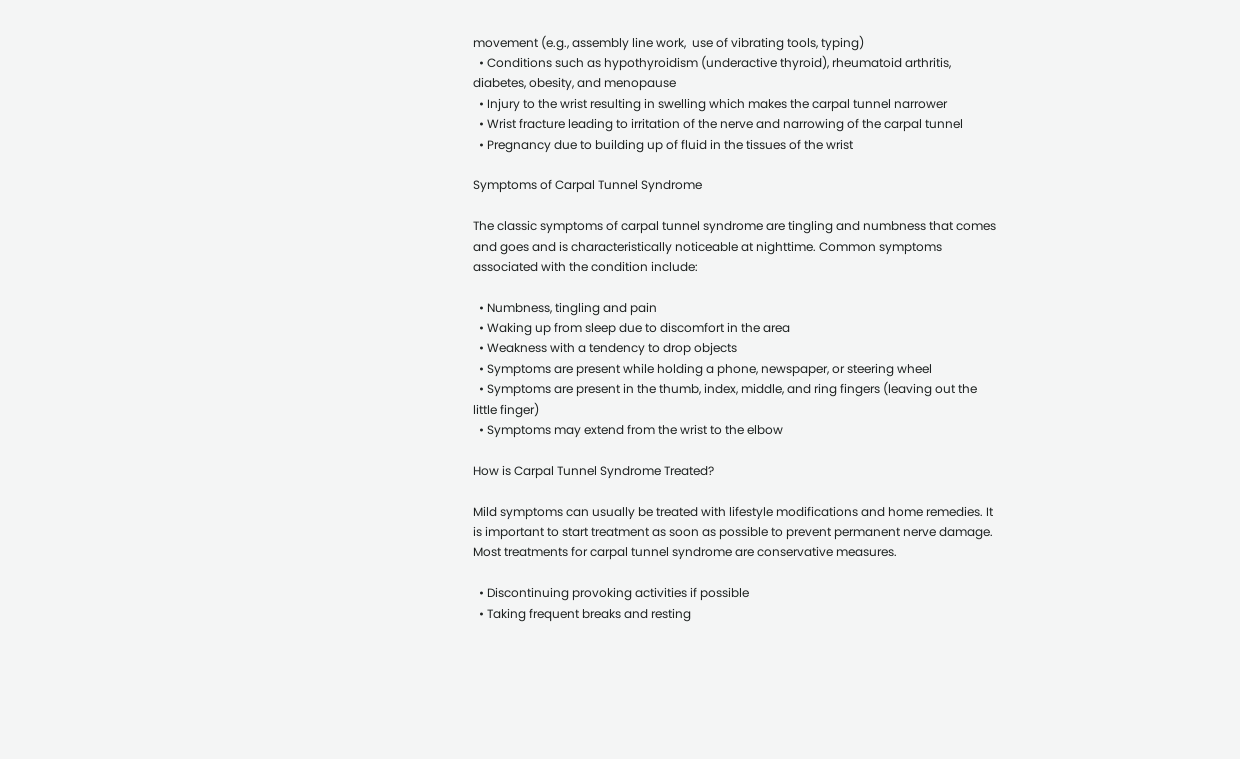movement (e.g., assembly line work,  use of vibrating tools, typing)
  • Conditions such as hypothyroidism (underactive thyroid), rheumatoid arthritis, diabetes, obesity, and menopause
  • Injury to the wrist resulting in swelling which makes the carpal tunnel narrower
  • Wrist fracture leading to irritation of the nerve and narrowing of the carpal tunnel
  • Pregnancy due to building up of fluid in the tissues of the wrist

Symptoms of Carpal Tunnel Syndrome

The classic symptoms of carpal tunnel syndrome are tingling and numbness that comes and goes and is characteristically noticeable at nighttime. Common symptoms associated with the condition include:

  • Numbness, tingling and pain
  • Waking up from sleep due to discomfort in the area
  • Weakness with a tendency to drop objects
  • Symptoms are present while holding a phone, newspaper, or steering wheel
  • Symptoms are present in the thumb, index, middle, and ring fingers (leaving out the little finger)
  • Symptoms may extend from the wrist to the elbow

How is Carpal Tunnel Syndrome Treated?

Mild symptoms can usually be treated with lifestyle modifications and home remedies. It is important to start treatment as soon as possible to prevent permanent nerve damage. Most treatments for carpal tunnel syndrome are conservative measures.

  • Discontinuing provoking activities if possible
  • Taking frequent breaks and resting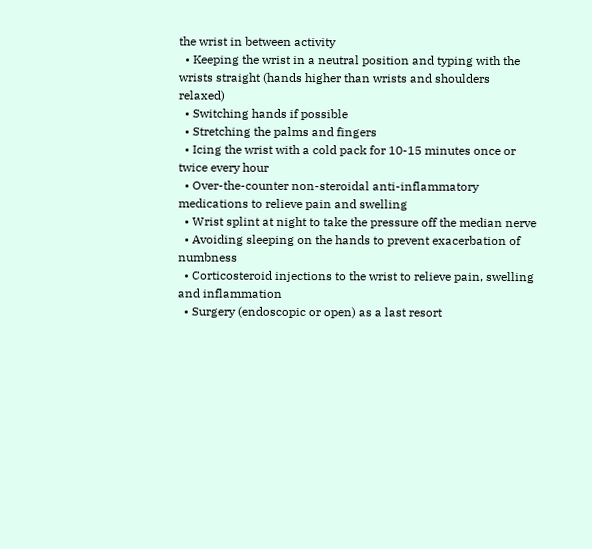the wrist in between activity
  • Keeping the wrist in a neutral position and typing with the wrists straight (hands higher than wrists and shoulders relaxed)
  • Switching hands if possible
  • Stretching the palms and fingers
  • Icing the wrist with a cold pack for 10-15 minutes once or twice every hour
  • Over-the-counter non-steroidal anti-inflammatory medications to relieve pain and swelling
  • Wrist splint at night to take the pressure off the median nerve
  • Avoiding sleeping on the hands to prevent exacerbation of numbness
  • Corticosteroid injections to the wrist to relieve pain, swelling and inflammation
  • Surgery (endoscopic or open) as a last resort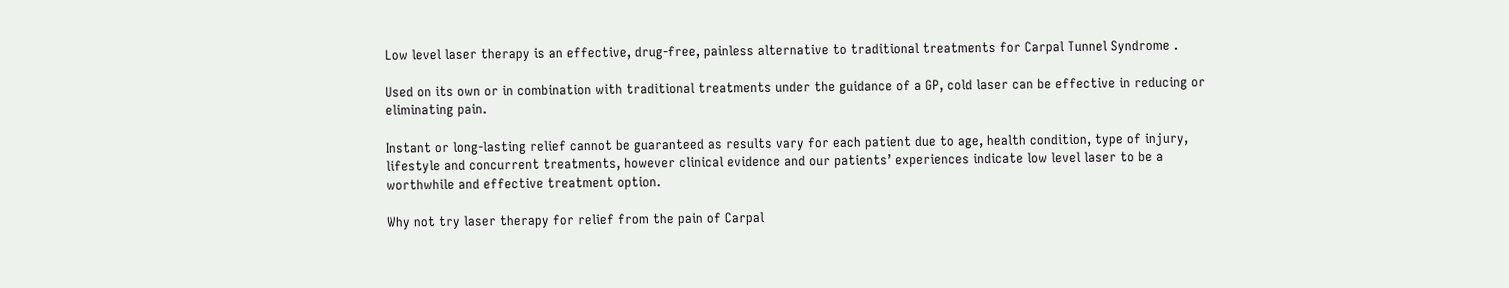Low level laser therapy is an effective, drug-free, painless alternative to traditional treatments for Carpal Tunnel Syndrome .

Used on its own or in combination with traditional treatments under the guidance of a GP, cold laser can be effective in reducing or eliminating pain.

Instant or long-lasting relief cannot be guaranteed as results vary for each patient due to age, health condition, type of injury, lifestyle and concurrent treatments, however clinical evidence and our patients’ experiences indicate low level laser to be a worthwhile and effective treatment option.

Why not try laser therapy for relief from the pain of Carpal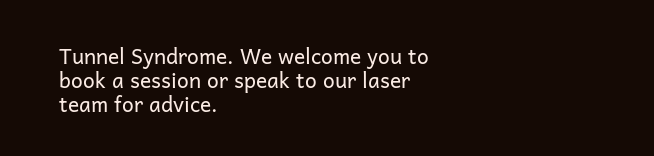Tunnel Syndrome. We welcome you to book a session or speak to our laser team for advice.